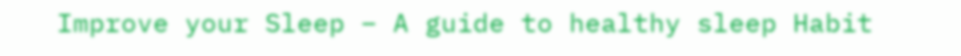Improve your Sleep – A guide to healthy sleep Habit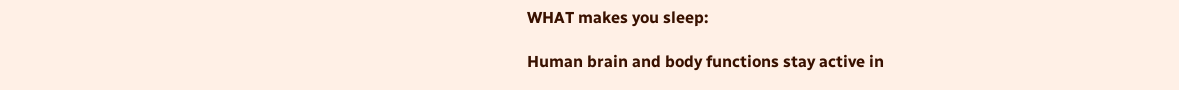WHAT makes you sleep:

Human brain and body functions stay active in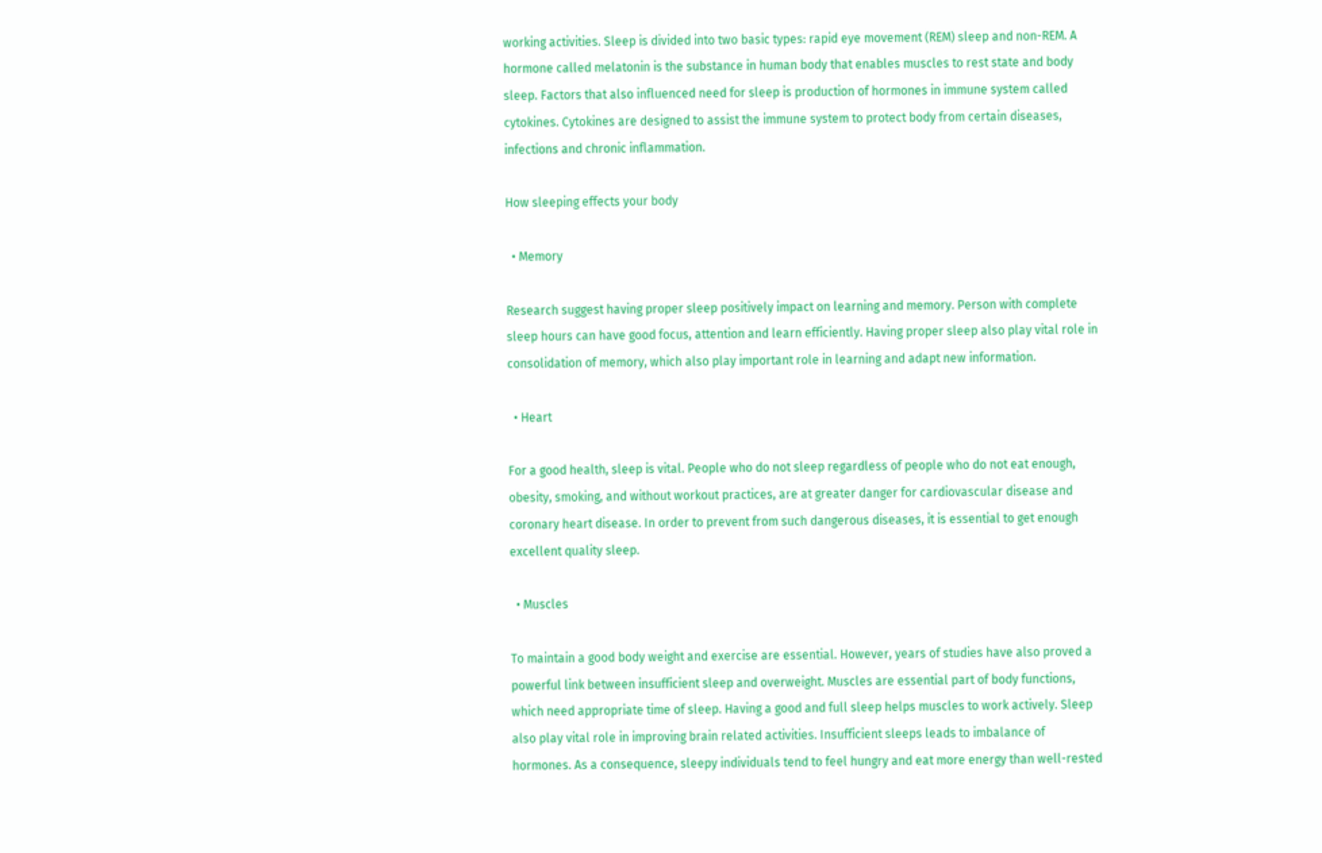working activities. Sleep is divided into two basic types: rapid eye movement (REM) sleep and non-REM. A hormone called melatonin is the substance in human body that enables muscles to rest state and body sleep. Factors that also influenced need for sleep is production of hormones in immune system called cytokines. Cytokines are designed to assist the immune system to protect body from certain diseases, infections and chronic inflammation.

How sleeping effects your body

  • Memory

Research suggest having proper sleep positively impact on learning and memory. Person with complete sleep hours can have good focus, attention and learn efficiently. Having proper sleep also play vital role in consolidation of memory, which also play important role in learning and adapt new information.

  • Heart

For a good health, sleep is vital. People who do not sleep regardless of people who do not eat enough, obesity, smoking, and without workout practices, are at greater danger for cardiovascular disease and coronary heart disease. In order to prevent from such dangerous diseases, it is essential to get enough excellent quality sleep.

  • Muscles

To maintain a good body weight and exercise are essential. However, years of studies have also proved a powerful link between insufficient sleep and overweight. Muscles are essential part of body functions, which need appropriate time of sleep. Having a good and full sleep helps muscles to work actively. Sleep also play vital role in improving brain related activities. Insufficient sleeps leads to imbalance of hormones. As a consequence, sleepy individuals tend to feel hungry and eat more energy than well-rested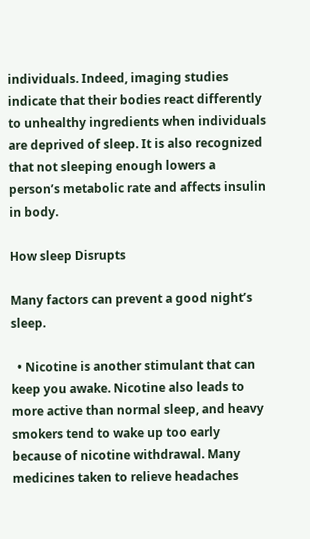individuals. Indeed, imaging studies indicate that their bodies react differently to unhealthy ingredients when individuals are deprived of sleep. It is also recognized that not sleeping enough lowers a person’s metabolic rate and affects insulin in body.

How sleep Disrupts

Many factors can prevent a good night’s sleep.

  • Nicotine is another stimulant that can keep you awake. Nicotine also leads to more active than normal sleep, and heavy smokers tend to wake up too early because of nicotine withdrawal. Many medicines taken to relieve headaches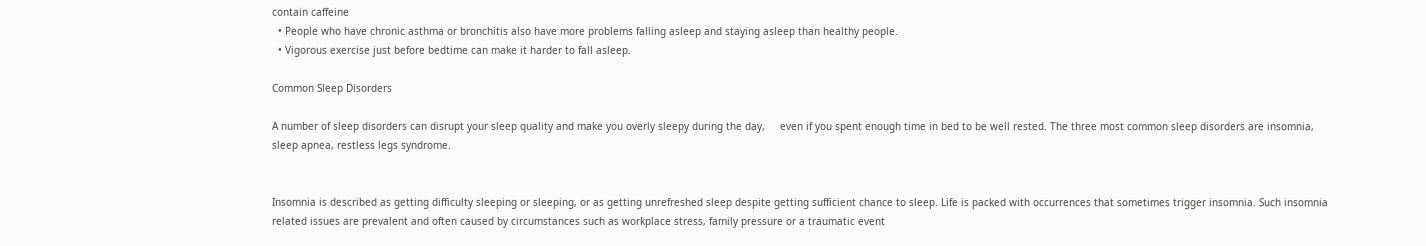contain caffeine
  • People who have chronic asthma or bronchitis also have more problems falling asleep and staying asleep than healthy people.
  • Vigorous exercise just before bedtime can make it harder to fall asleep.

Common Sleep Disorders

A number of sleep disorders can disrupt your sleep quality and make you overly sleepy during the day,     even if you spent enough time in bed to be well rested. The three most common sleep disorders are insomnia, sleep apnea, restless legs syndrome.


Insomnia is described as getting difficulty sleeping or sleeping, or as getting unrefreshed sleep despite getting sufficient chance to sleep. Life is packed with occurrences that sometimes trigger insomnia. Such insomnia related issues are prevalent and often caused by circumstances such as workplace stress, family pressure or a traumatic event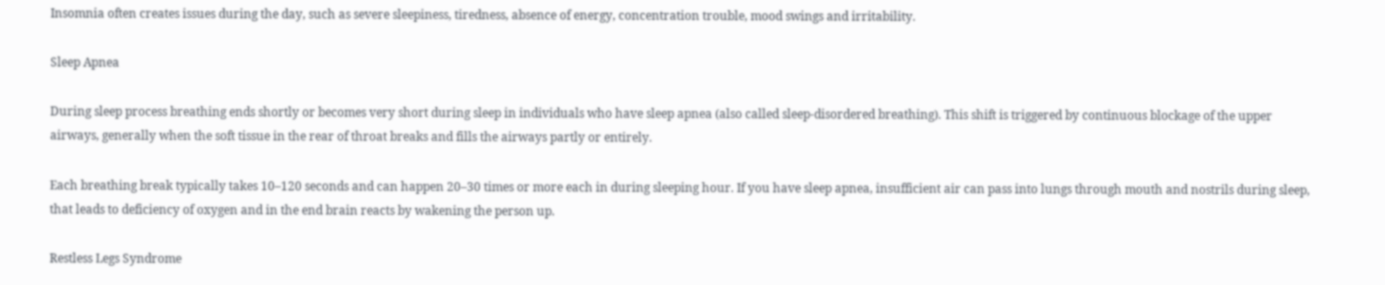Insomnia often creates issues during the day, such as severe sleepiness, tiredness, absence of energy, concentration trouble, mood swings and irritability.

Sleep Apnea

During sleep process breathing ends shortly or becomes very short during sleep in individuals who have sleep apnea (also called sleep-disordered breathing). This shift is triggered by continuous blockage of the upper airways, generally when the soft tissue in the rear of throat breaks and fills the airways partly or entirely.

Each breathing break typically takes 10–120 seconds and can happen 20–30 times or more each in during sleeping hour. If you have sleep apnea, insufficient air can pass into lungs through mouth and nostrils during sleep, that leads to deficiency of oxygen and in the end brain reacts by wakening the person up.

Restless Legs Syndrome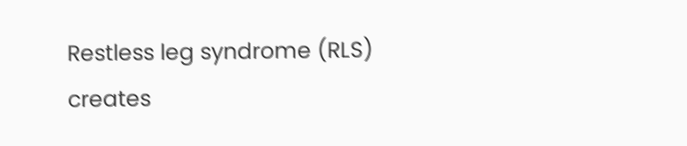Restless leg syndrome (RLS) creates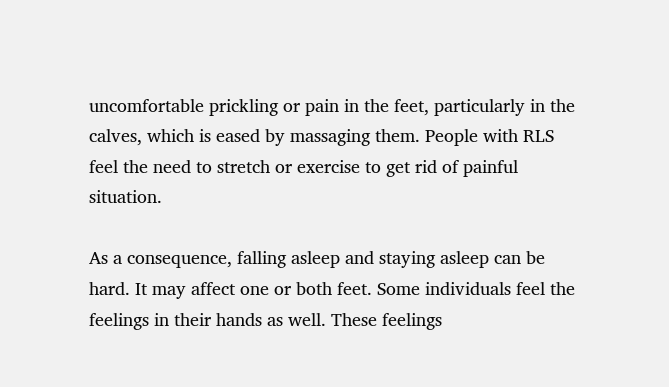uncomfortable prickling or pain in the feet, particularly in the calves, which is eased by massaging them. People with RLS feel the need to stretch or exercise to get rid of painful situation.

As a consequence, falling asleep and staying asleep can be hard. It may affect one or both feet. Some individuals feel the feelings in their hands as well. These feelings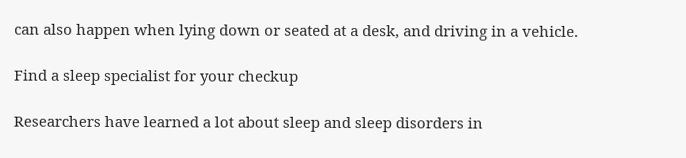can also happen when lying down or seated at a desk, and driving in a vehicle.

Find a sleep specialist for your checkup

Researchers have learned a lot about sleep and sleep disorders in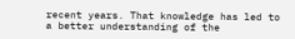recent years. That knowledge has led to a better understanding of the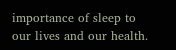importance of sleep to our lives and our health.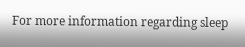For more information regarding sleep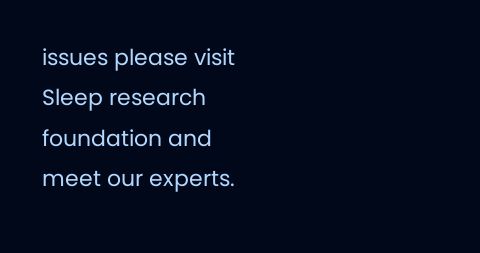issues please visit Sleep research foundation and meet our experts.